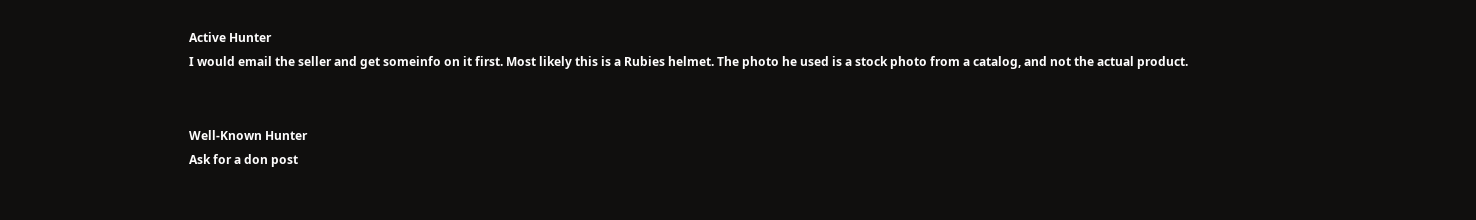Active Hunter
I would email the seller and get someinfo on it first. Most likely this is a Rubies helmet. The photo he used is a stock photo from a catalog, and not the actual product.


Well-Known Hunter
Ask for a don post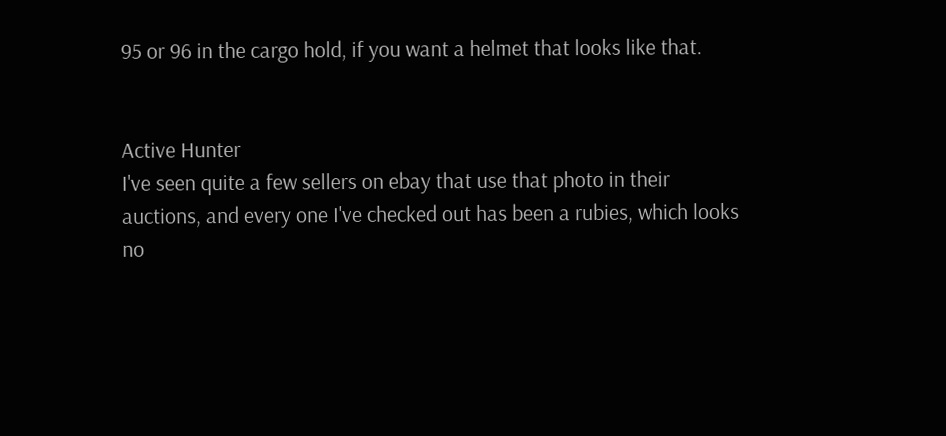95 or 96 in the cargo hold, if you want a helmet that looks like that.


Active Hunter
I've seen quite a few sellers on ebay that use that photo in their auctions, and every one I've checked out has been a rubies, which looks no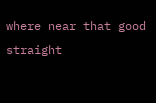where near that good straight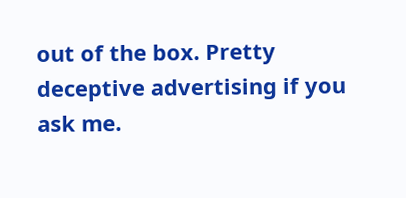out of the box. Pretty deceptive advertising if you ask me.